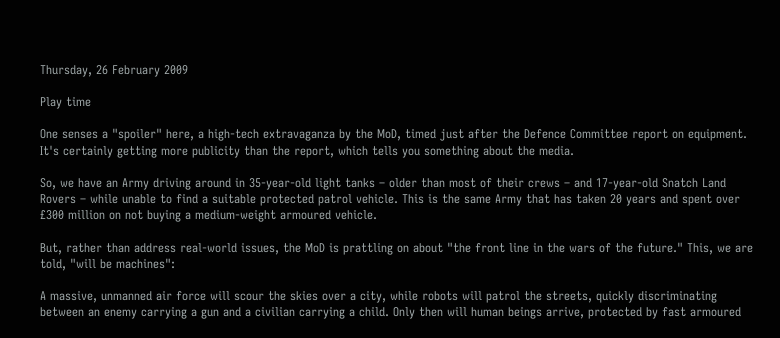Thursday, 26 February 2009

Play time

One senses a "spoiler" here, a high-tech extravaganza by the MoD, timed just after the Defence Committee report on equipment. It's certainly getting more publicity than the report, which tells you something about the media.

So, we have an Army driving around in 35-year-old light tanks – older than most of their crews – and 17-year-old Snatch Land Rovers – while unable to find a suitable protected patrol vehicle. This is the same Army that has taken 20 years and spent over £300 million on not buying a medium-weight armoured vehicle.

But, rather than address real-world issues, the MoD is prattling on about "the front line in the wars of the future." This, we are told, "will be machines":

A massive, unmanned air force will scour the skies over a city, while robots will patrol the streets, quickly discriminating between an enemy carrying a gun and a civilian carrying a child. Only then will human beings arrive, protected by fast armoured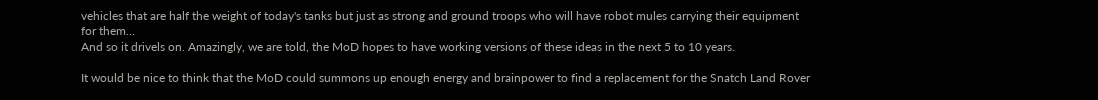vehicles that are half the weight of today's tanks but just as strong and ground troops who will have robot mules carrying their equipment for them…
And so it drivels on. Amazingly, we are told, the MoD hopes to have working versions of these ideas in the next 5 to 10 years.

It would be nice to think that the MoD could summons up enough energy and brainpower to find a replacement for the Snatch Land Rover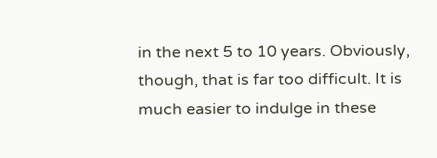in the next 5 to 10 years. Obviously, though, that is far too difficult. It is much easier to indulge in these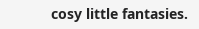cosy little fantasies.